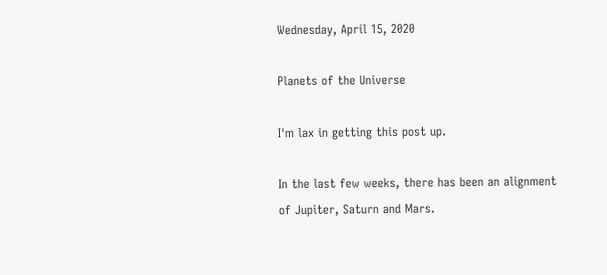Wednesday, April 15, 2020

Planets of the Universe

I'm lax in getting this post up.

In the last few weeks, there has been an alignment of Jupiter, Saturn and Mars.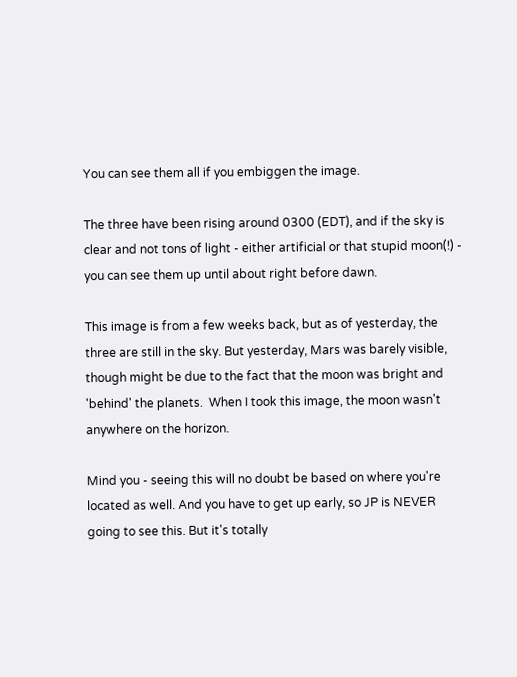You can see them all if you embiggen the image.

The three have been rising around 0300 (EDT), and if the sky is clear and not tons of light - either artificial or that stupid moon(!) - you can see them up until about right before dawn.

This image is from a few weeks back, but as of yesterday, the three are still in the sky. But yesterday, Mars was barely visible, though might be due to the fact that the moon was bright and 'behind' the planets.  When I took this image, the moon wasn't anywhere on the horizon.

Mind you - seeing this will no doubt be based on where you're located as well. And you have to get up early, so JP is NEVER going to see this. But it's totally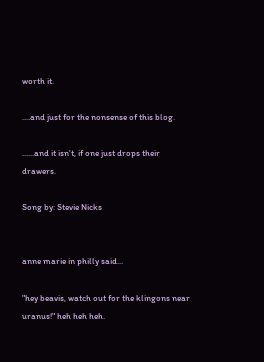worth it.

....and just for the nonsense of this blog.

......and it isn't, if one just drops their drawers.

Song by: Stevie Nicks


anne marie in philly said...

"hey beavis, watch out for the klingons near uranus!" heh heh heh.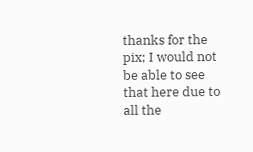thanks for the pix; I would not be able to see that here due to all the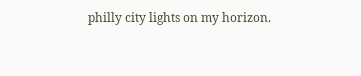philly city lights on my horizon.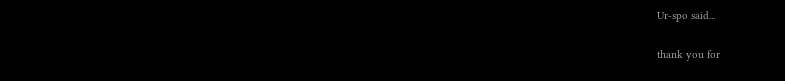Ur-spo said...

thank you for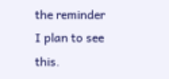the reminder
I plan to see this.